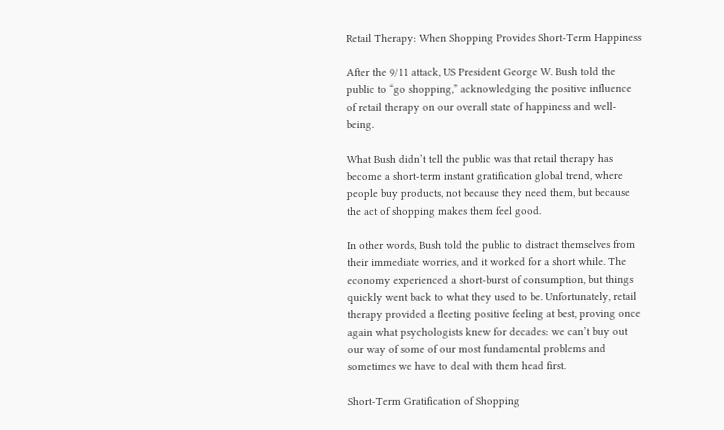Retail Therapy: When Shopping Provides Short-Term Happiness

After the 9/11 attack, US President George W. Bush told the public to “go shopping,” acknowledging the positive influence of retail therapy on our overall state of happiness and well-being.

What Bush didn’t tell the public was that retail therapy has become a short-term instant gratification global trend, where people buy products, not because they need them, but because the act of shopping makes them feel good.

In other words, Bush told the public to distract themselves from their immediate worries, and it worked for a short while. The economy experienced a short-burst of consumption, but things quickly went back to what they used to be. Unfortunately, retail therapy provided a fleeting positive feeling at best, proving once again what psychologists knew for decades: we can’t buy out our way of some of our most fundamental problems and sometimes we have to deal with them head first.

Short-Term Gratification of Shopping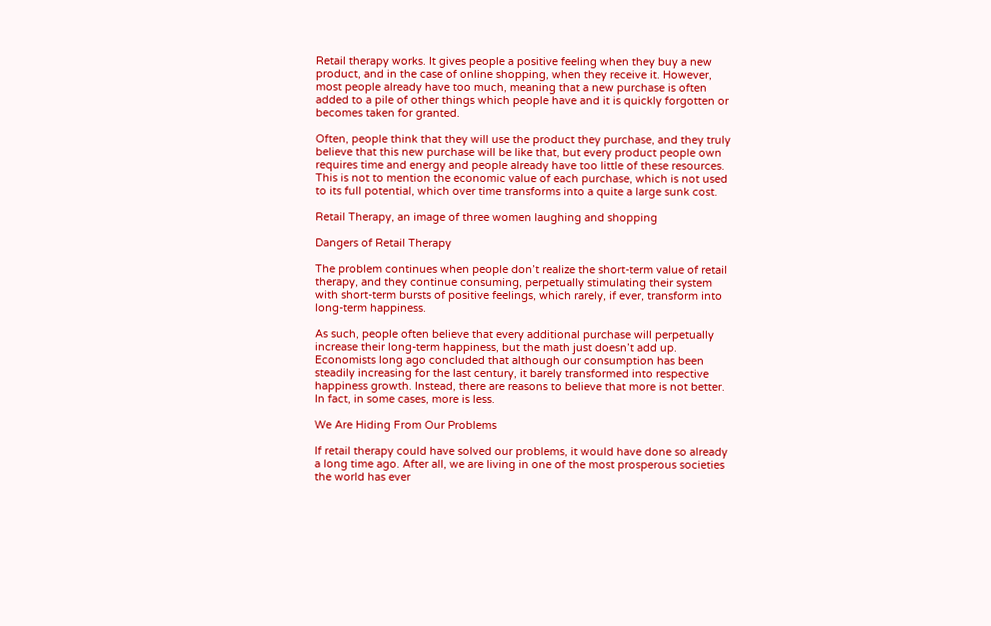Retail therapy works. It gives people a positive feeling when they buy a new product, and in the case of online shopping, when they receive it. However, most people already have too much, meaning that a new purchase is often added to a pile of other things which people have and it is quickly forgotten or becomes taken for granted.

Often, people think that they will use the product they purchase, and they truly believe that this new purchase will be like that, but every product people own requires time and energy and people already have too little of these resources. This is not to mention the economic value of each purchase, which is not used to its full potential, which over time transforms into a quite a large sunk cost.

Retail Therapy, an image of three women laughing and shopping

Dangers of Retail Therapy

The problem continues when people don’t realize the short-term value of retail therapy, and they continue consuming, perpetually stimulating their system with short-term bursts of positive feelings, which rarely, if ever, transform into long-term happiness.

As such, people often believe that every additional purchase will perpetually increase their long-term happiness, but the math just doesn’t add up. Economists long ago concluded that although our consumption has been steadily increasing for the last century, it barely transformed into respective happiness growth. Instead, there are reasons to believe that more is not better. In fact, in some cases, more is less.

We Are Hiding From Our Problems

If retail therapy could have solved our problems, it would have done so already a long time ago. After all, we are living in one of the most prosperous societies the world has ever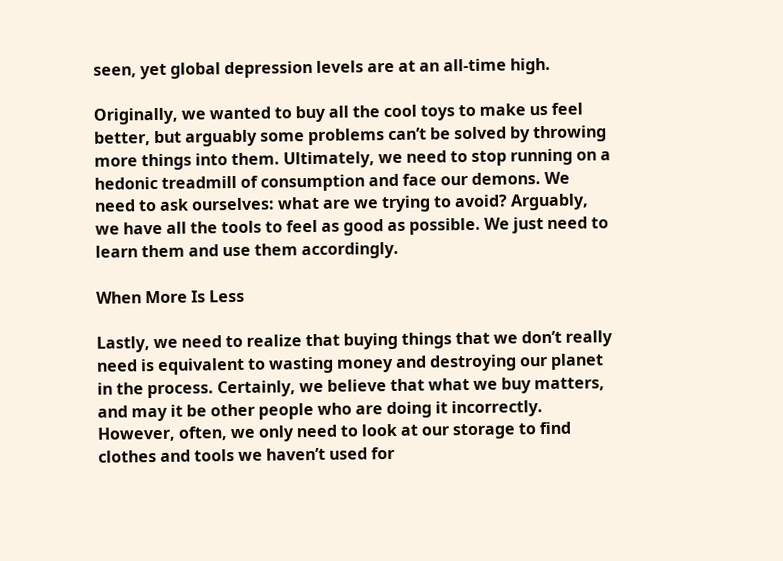seen, yet global depression levels are at an all-time high.

Originally, we wanted to buy all the cool toys to make us feel better, but arguably some problems can’t be solved by throwing more things into them. Ultimately, we need to stop running on a hedonic treadmill of consumption and face our demons. We need to ask ourselves: what are we trying to avoid? Arguably, we have all the tools to feel as good as possible. We just need to learn them and use them accordingly.

When More Is Less

Lastly, we need to realize that buying things that we don’t really need is equivalent to wasting money and destroying our planet in the process. Certainly, we believe that what we buy matters, and may it be other people who are doing it incorrectly. However, often, we only need to look at our storage to find clothes and tools we haven’t used for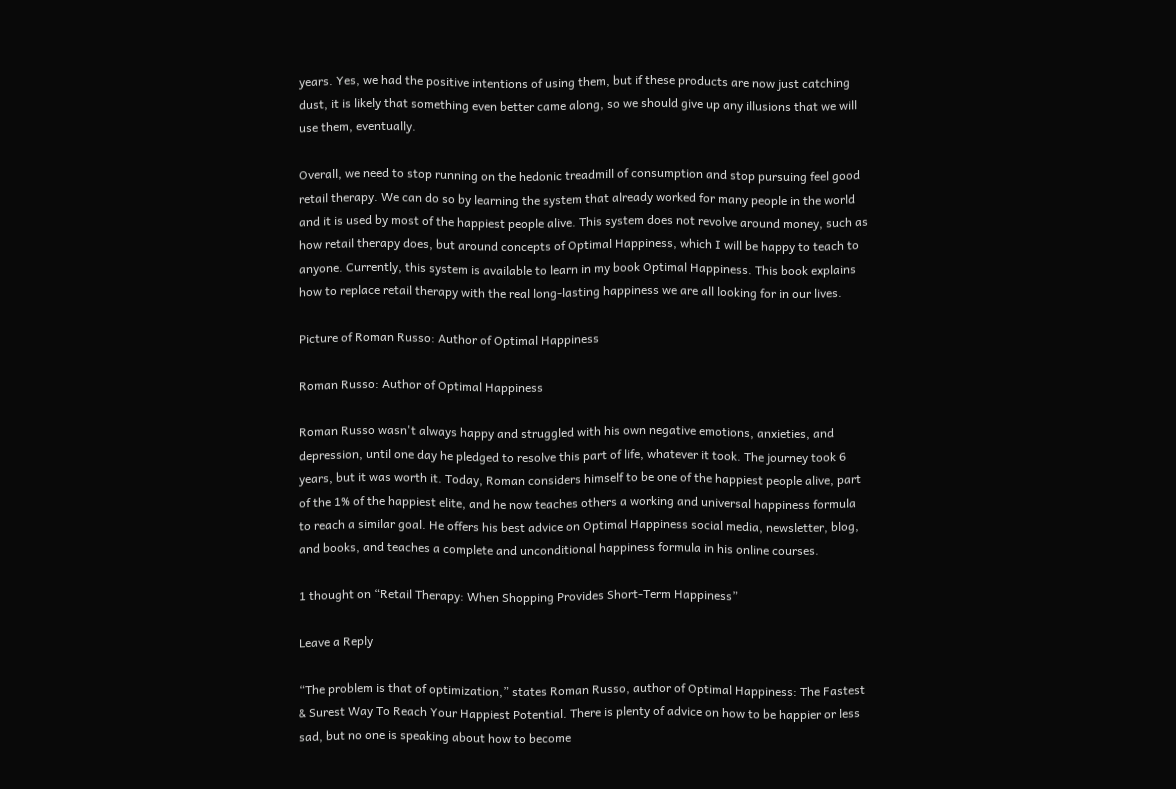years. Yes, we had the positive intentions of using them, but if these products are now just catching dust, it is likely that something even better came along, so we should give up any illusions that we will use them, eventually.

Overall, we need to stop running on the hedonic treadmill of consumption and stop pursuing feel good retail therapy. We can do so by learning the system that already worked for many people in the world and it is used by most of the happiest people alive. This system does not revolve around money, such as how retail therapy does, but around concepts of Optimal Happiness, which I will be happy to teach to anyone. Currently, this system is available to learn in my book Optimal Happiness. This book explains how to replace retail therapy with the real long-lasting happiness we are all looking for in our lives.

Picture of Roman Russo: Author of Optimal Happiness

Roman Russo: Author of Optimal Happiness

Roman Russo wasn't always happy and struggled with his own negative emotions, anxieties, and depression, until one day he pledged to resolve this part of life, whatever it took. The journey took 6 years, but it was worth it. Today, Roman considers himself to be one of the happiest people alive, part of the 1% of the happiest elite, and he now teaches others a working and universal happiness formula to reach a similar goal. He offers his best advice on Optimal Happiness social media, newsletter, blog, and books, and teaches a complete and unconditional happiness formula in his online courses.

1 thought on “Retail Therapy: When Shopping Provides Short-Term Happiness”

Leave a Reply

“The problem is that of optimization,” states Roman Russo, author of Optimal Happiness: The Fastest & Surest Way To Reach Your Happiest Potential. There is plenty of advice on how to be happier or less sad, but no one is speaking about how to become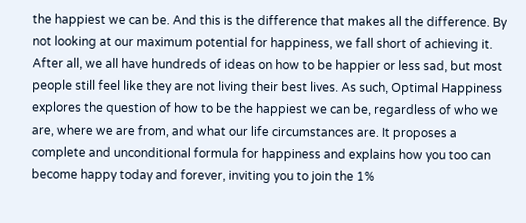the happiest we can be. And this is the difference that makes all the difference. By not looking at our maximum potential for happiness, we fall short of achieving it. After all, we all have hundreds of ideas on how to be happier or less sad, but most people still feel like they are not living their best lives. As such, Optimal Happiness explores the question of how to be the happiest we can be, regardless of who we are, where we are from, and what our life circumstances are. It proposes a complete and unconditional formula for happiness and explains how you too can become happy today and forever, inviting you to join the 1%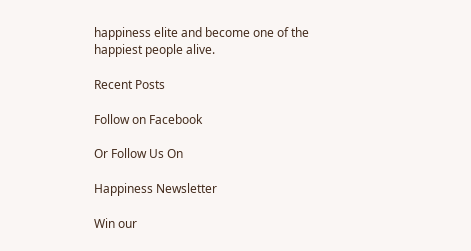happiness elite and become one of the happiest people alive.

Recent Posts

Follow on Facebook

Or Follow Us On

Happiness Newsletter

Win our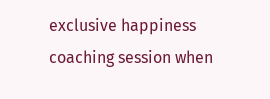exclusive happiness coaching session when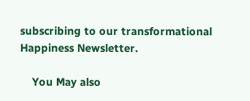subscribing to our transformational Happiness Newsletter.

    You May also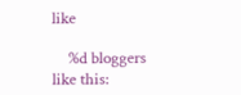like

    %d bloggers like this: